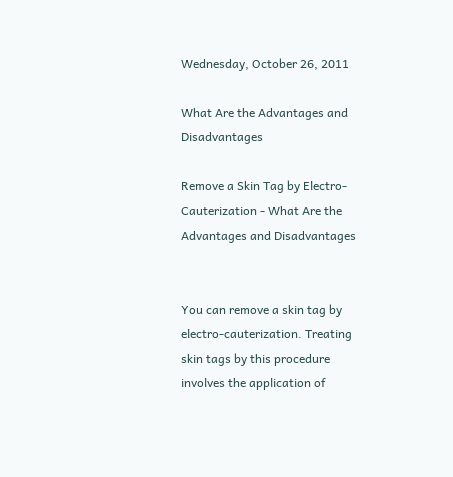Wednesday, October 26, 2011

What Are the Advantages and Disadvantages

Remove a Skin Tag by Electro-Cauterization - What Are the Advantages and Disadvantages


You can remove a skin tag by electro-cauterization. Treating skin tags by this procedure involves the application of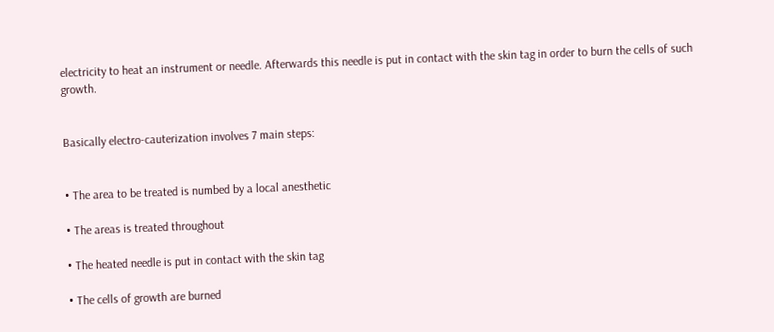electricity to heat an instrument or needle. Afterwards this needle is put in contact with the skin tag in order to burn the cells of such growth.


Basically electro-cauterization involves 7 main steps:


• The area to be treated is numbed by a local anesthetic

• The areas is treated throughout

• The heated needle is put in contact with the skin tag

• The cells of growth are burned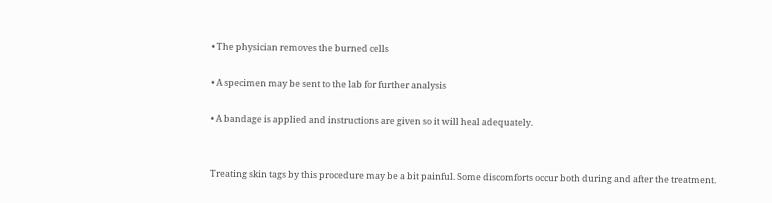• The physician removes the burned cells

• A specimen may be sent to the lab for further analysis

• A bandage is applied and instructions are given so it will heal adequately.


Treating skin tags by this procedure may be a bit painful. Some discomforts occur both during and after the treatment.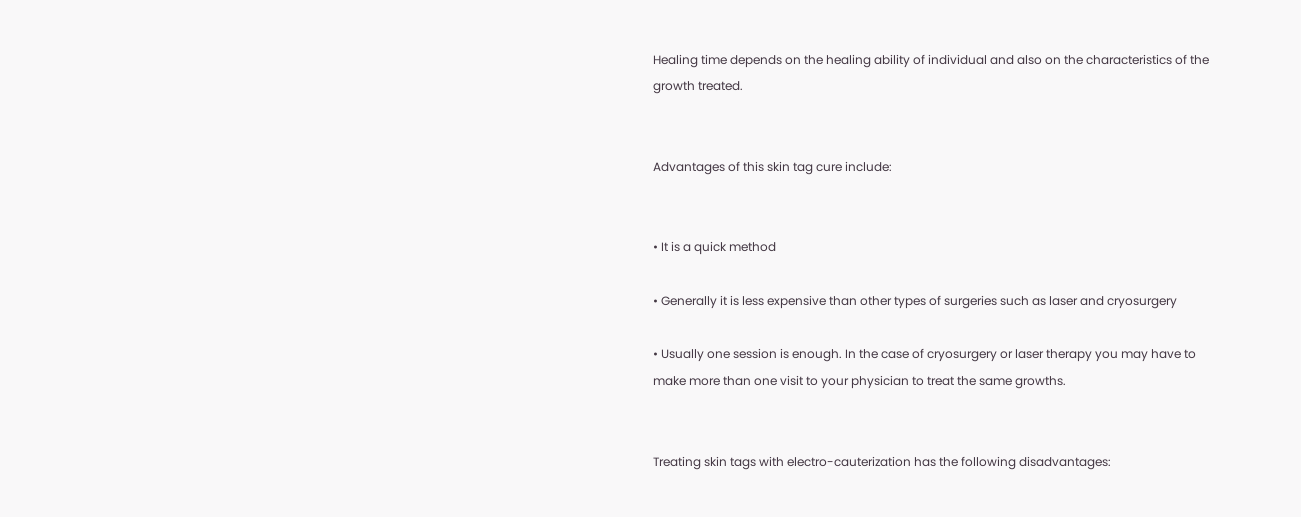Healing time depends on the healing ability of individual and also on the characteristics of the growth treated.


Advantages of this skin tag cure include:


• It is a quick method

• Generally it is less expensive than other types of surgeries such as laser and cryosurgery

• Usually one session is enough. In the case of cryosurgery or laser therapy you may have to make more than one visit to your physician to treat the same growths.


Treating skin tags with electro-cauterization has the following disadvantages: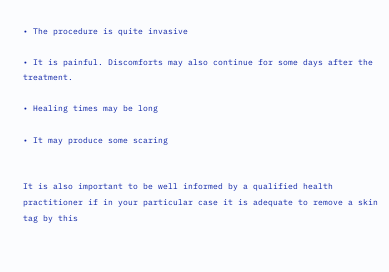• The procedure is quite invasive

• It is painful. Discomforts may also continue for some days after the treatment.

• Healing times may be long

• It may produce some scaring


It is also important to be well informed by a qualified health practitioner if in your particular case it is adequate to remove a skin tag by this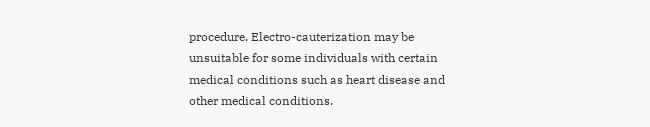procedure. Electro-cauterization may be unsuitable for some individuals with certain medical conditions such as heart disease and other medical conditions.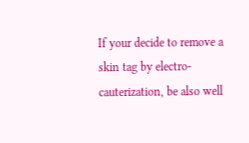If your decide to remove a skin tag by electro-cauterization, be also well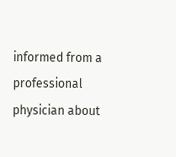informed from a professional physician about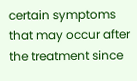certain symptoms that may occur after the treatment since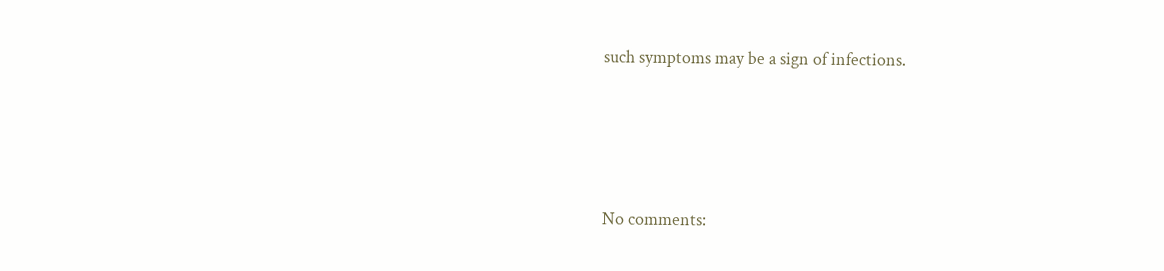such symptoms may be a sign of infections.





No comments: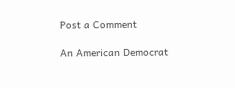Post a Comment

An American Democrat